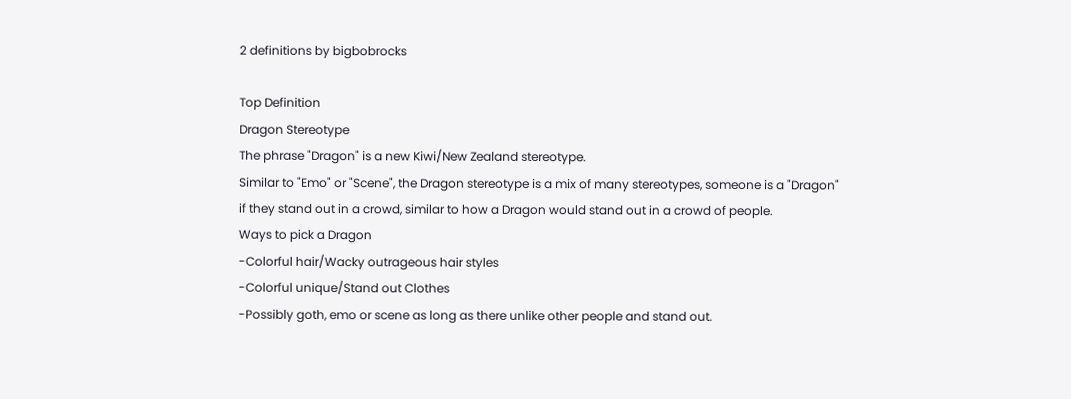2 definitions by bigbobrocks

Top Definition
Dragon Stereotype
The phrase "Dragon" is a new Kiwi/New Zealand stereotype.
Similar to "Emo" or "Scene", the Dragon stereotype is a mix of many stereotypes, someone is a "Dragon" if they stand out in a crowd, similar to how a Dragon would stand out in a crowd of people.
Ways to pick a Dragon
-Colorful hair/Wacky outrageous hair styles
-Colorful unique/Stand out Clothes
-Possibly goth, emo or scene as long as there unlike other people and stand out.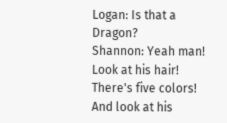Logan: Is that a Dragon?
Shannon: Yeah man! Look at his hair! There's five colors! And look at his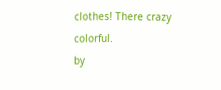clothes! There crazy colorful.
by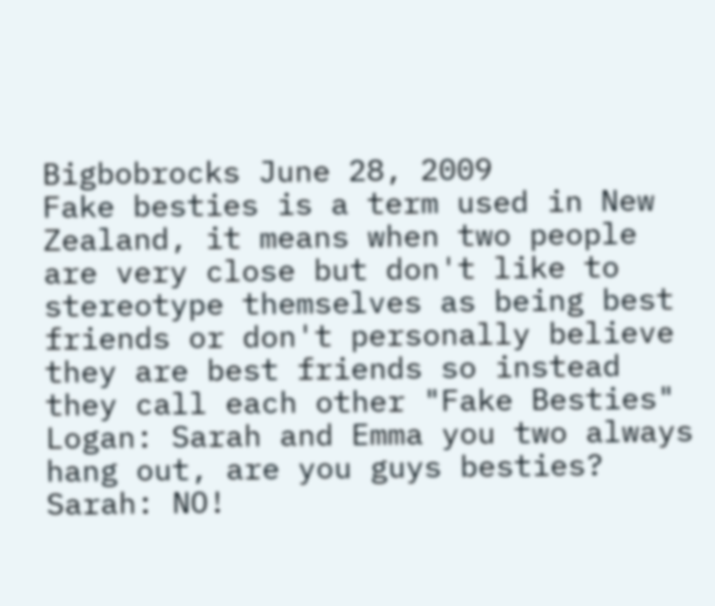Bigbobrocks June 28, 2009
Fake besties is a term used in New Zealand, it means when two people are very close but don't like to stereotype themselves as being best friends or don't personally believe they are best friends so instead they call each other "Fake Besties"
Logan: Sarah and Emma you two always hang out, are you guys besties?
Sarah: NO!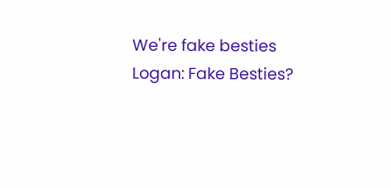We're fake besties
Logan: Fake Besties?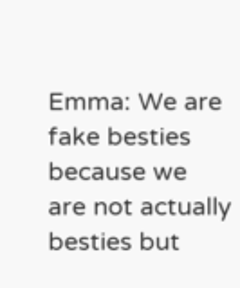Emma: We are fake besties because we are not actually besties but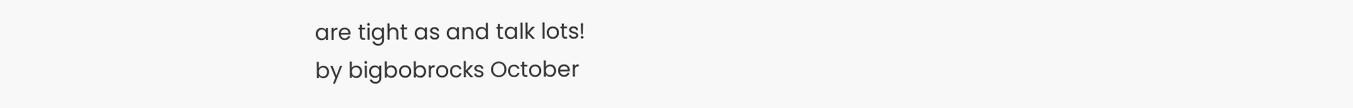are tight as and talk lots!
by bigbobrocks October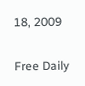18, 2009

Free Daily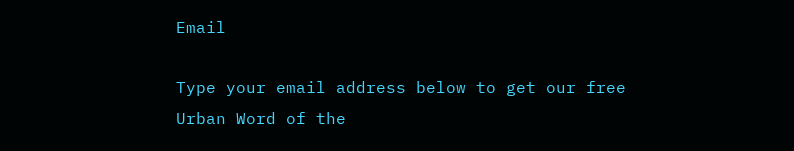Email

Type your email address below to get our free Urban Word of the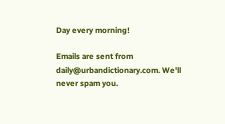Day every morning!

Emails are sent from daily@urbandictionary.com. We'll never spam you.